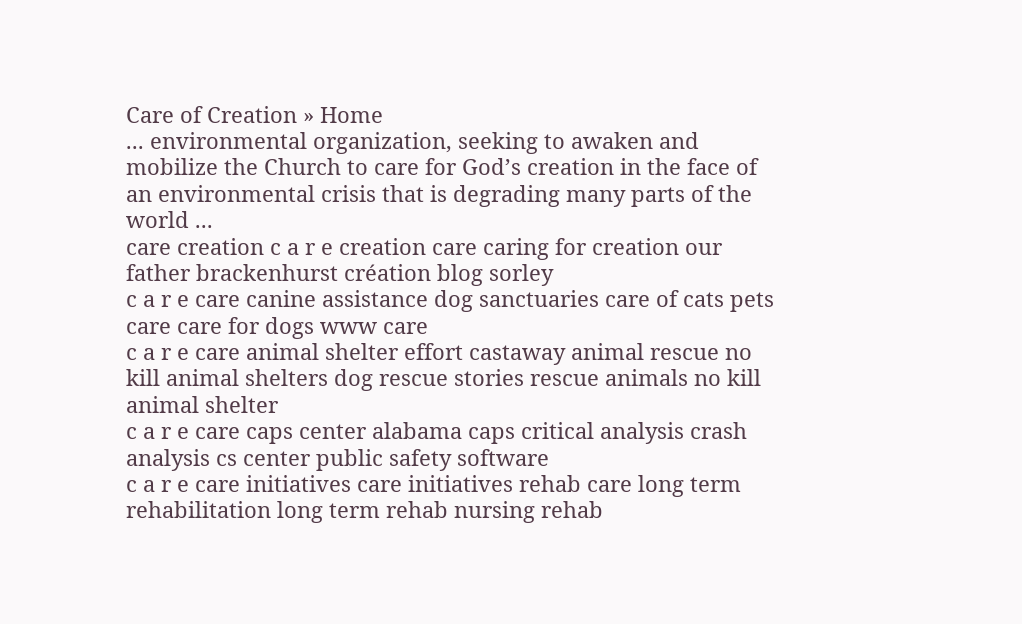Care of Creation » Home
... environmental organization, seeking to awaken and mobilize the Church to care for God’s creation in the face of an environmental crisis that is degrading many parts of the world ...
care creation c a r e creation care caring for creation our father brackenhurst création blog sorley
c a r e care canine assistance dog sanctuaries care of cats pets care care for dogs www care
c a r e care animal shelter effort castaway animal rescue no kill animal shelters dog rescue stories rescue animals no kill animal shelter
c a r e care caps center alabama caps critical analysis crash analysis cs center public safety software
c a r e care initiatives care initiatives rehab care long term rehabilitation long term rehab nursing rehab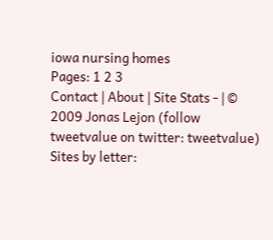iowa nursing homes
Pages: 1 2 3
Contact | About | Site Stats - | © 2009 Jonas Lejon (follow tweetvalue on twitter: tweetvalue)
Sites by letter: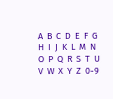A  B  C  D  E  F  G  H  I  J  K  L  M  N  O  P  Q  R  S  T  U  V  W  X  Y  Z  0-9